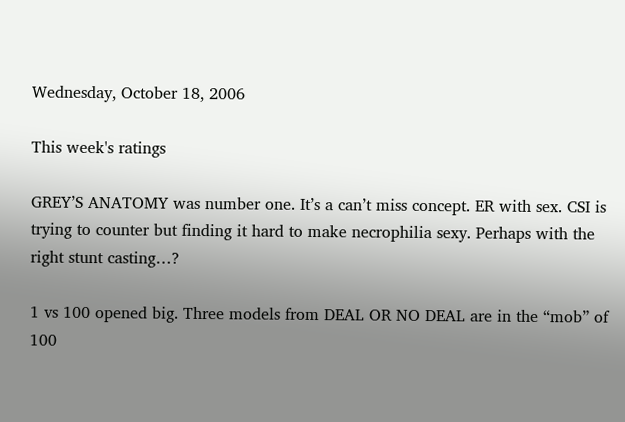Wednesday, October 18, 2006

This week's ratings

GREY’S ANATOMY was number one. It’s a can’t miss concept. ER with sex. CSI is trying to counter but finding it hard to make necrophilia sexy. Perhaps with the right stunt casting…?

1 vs 100 opened big. Three models from DEAL OR NO DEAL are in the “mob” of 100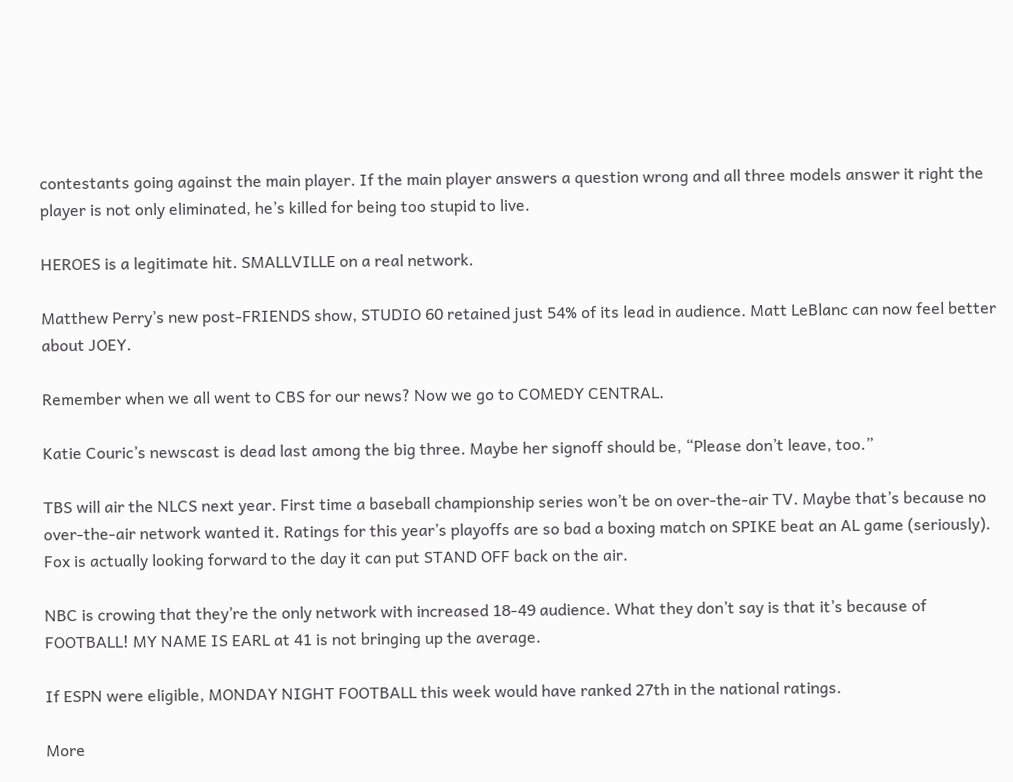contestants going against the main player. If the main player answers a question wrong and all three models answer it right the player is not only eliminated, he’s killed for being too stupid to live.

HEROES is a legitimate hit. SMALLVILLE on a real network.

Matthew Perry’s new post-FRIENDS show, STUDIO 60 retained just 54% of its lead in audience. Matt LeBlanc can now feel better about JOEY.

Remember when we all went to CBS for our news? Now we go to COMEDY CENTRAL.

Katie Couric’s newscast is dead last among the big three. Maybe her signoff should be, “Please don’t leave, too.”

TBS will air the NLCS next year. First time a baseball championship series won’t be on over-the-air TV. Maybe that’s because no over-the-air network wanted it. Ratings for this year’s playoffs are so bad a boxing match on SPIKE beat an AL game (seriously). Fox is actually looking forward to the day it can put STAND OFF back on the air.

NBC is crowing that they’re the only network with increased 18-49 audience. What they don’t say is that it’s because of FOOTBALL! MY NAME IS EARL at 41 is not bringing up the average.

If ESPN were eligible, MONDAY NIGHT FOOTBALL this week would have ranked 27th in the national ratings.

More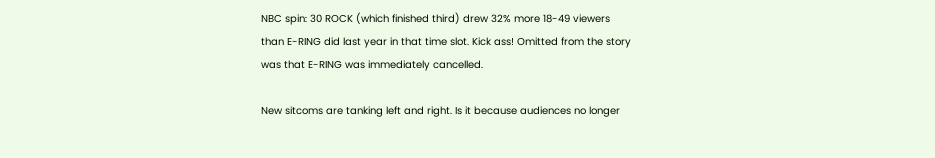NBC spin: 30 ROCK (which finished third) drew 32% more 18-49 viewers than E-RING did last year in that time slot. Kick ass! Omitted from the story was that E-RING was immediately cancelled.

New sitcoms are tanking left and right. Is it because audiences no longer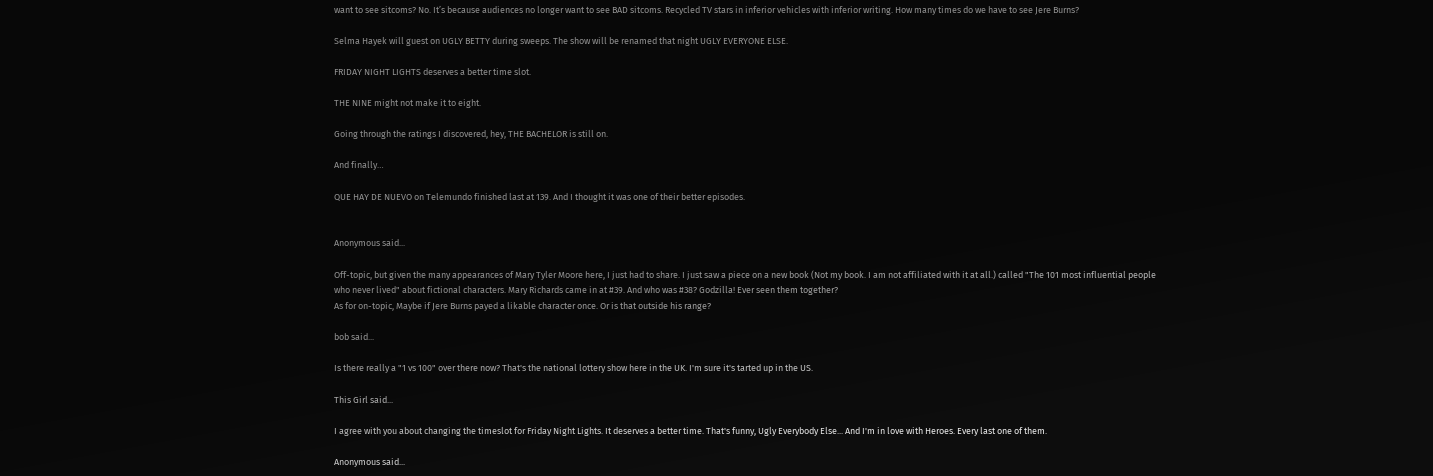want to see sitcoms? No. It’s because audiences no longer want to see BAD sitcoms. Recycled TV stars in inferior vehicles with inferior writing. How many times do we have to see Jere Burns?

Selma Hayek will guest on UGLY BETTY during sweeps. The show will be renamed that night UGLY EVERYONE ELSE.

FRIDAY NIGHT LIGHTS deserves a better time slot.

THE NINE might not make it to eight.

Going through the ratings I discovered, hey, THE BACHELOR is still on.

And finally…

QUE HAY DE NUEVO on Telemundo finished last at 139. And I thought it was one of their better episodes.


Anonymous said...

Off-topic, but given the many appearances of Mary Tyler Moore here, I just had to share. I just saw a piece on a new book (Not my book. I am not affiliated with it at all.) called "The 101 most influential people who never lived" about fictional characters. Mary Richards came in at #39. And who was #38? Godzilla! Ever seen them together?
As for on-topic, Maybe if Jere Burns payed a likable character once. Or is that outside his range?

bob said...

Is there really a "1 vs 100" over there now? That's the national lottery show here in the UK. I'm sure it's tarted up in the US.

This Girl said...

I agree with you about changing the timeslot for Friday Night Lights. It deserves a better time. That's funny, Ugly Everybody Else... And I'm in love with Heroes. Every last one of them.

Anonymous said...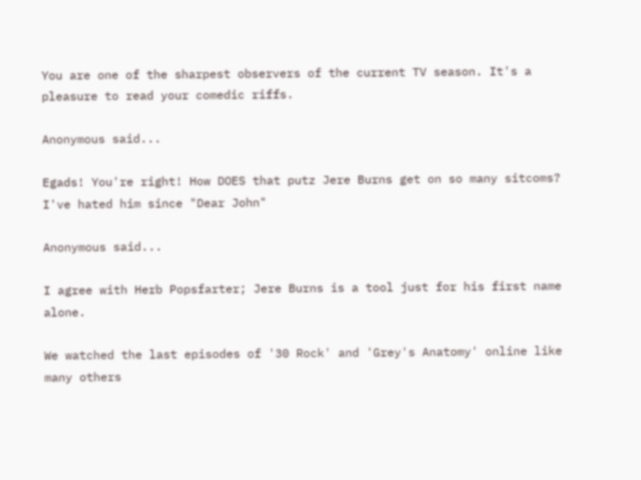You are one of the sharpest observers of the current TV season. It's a pleasure to read your comedic riffs.

Anonymous said...

Egads! You're right! How DOES that putz Jere Burns get on so many sitcoms? I've hated him since "Dear John"

Anonymous said...

I agree with Herb Popsfarter; Jere Burns is a tool just for his first name alone.

We watched the last episodes of '30 Rock' and 'Grey's Anatomy' online like many others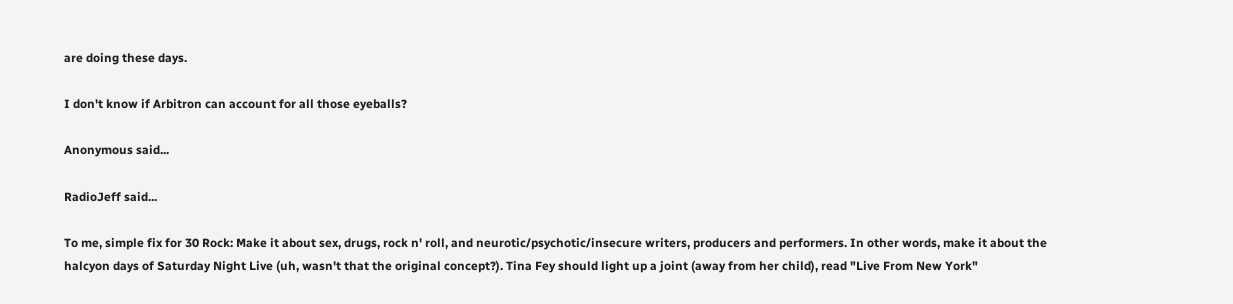are doing these days.

I don't know if Arbitron can account for all those eyeballs?

Anonymous said...

RadioJeff said...

To me, simple fix for 30 Rock: Make it about sex, drugs, rock n' roll, and neurotic/psychotic/insecure writers, producers and performers. In other words, make it about the halcyon days of Saturday Night Live (uh, wasn't that the original concept?). Tina Fey should light up a joint (away from her child), read "Live From New York"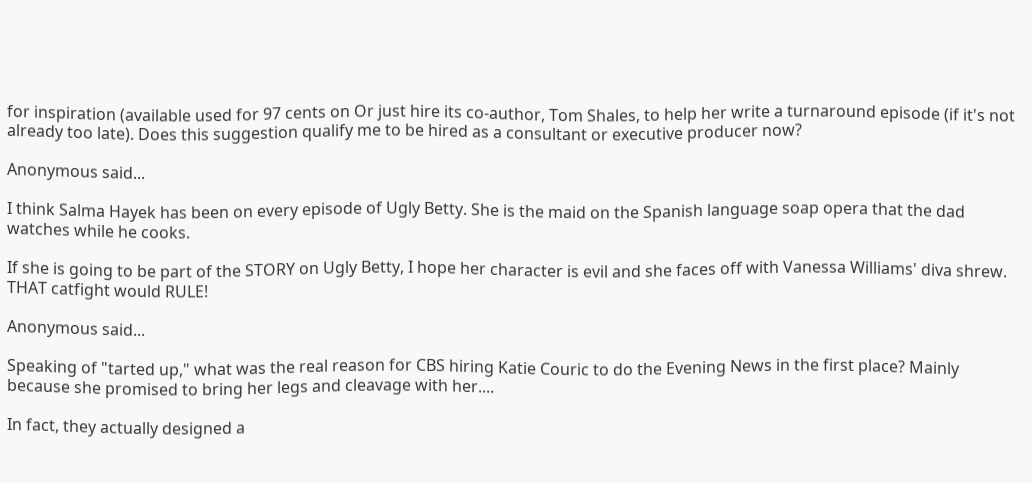for inspiration (available used for 97 cents on Or just hire its co-author, Tom Shales, to help her write a turnaround episode (if it's not already too late). Does this suggestion qualify me to be hired as a consultant or executive producer now?

Anonymous said...

I think Salma Hayek has been on every episode of Ugly Betty. She is the maid on the Spanish language soap opera that the dad watches while he cooks.

If she is going to be part of the STORY on Ugly Betty, I hope her character is evil and she faces off with Vanessa Williams' diva shrew. THAT catfight would RULE!

Anonymous said...

Speaking of "tarted up," what was the real reason for CBS hiring Katie Couric to do the Evening News in the first place? Mainly because she promised to bring her legs and cleavage with her....

In fact, they actually designed a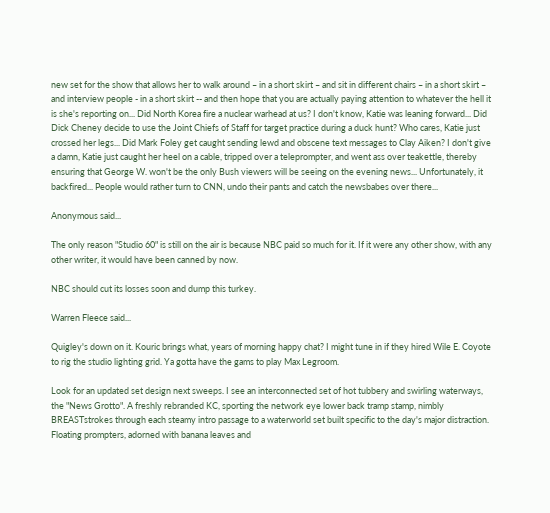new set for the show that allows her to walk around – in a short skirt – and sit in different chairs – in a short skirt – and interview people - in a short skirt -- and then hope that you are actually paying attention to whatever the hell it is she's reporting on... Did North Korea fire a nuclear warhead at us? I don't know, Katie was leaning forward... Did Dick Cheney decide to use the Joint Chiefs of Staff for target practice during a duck hunt? Who cares, Katie just crossed her legs... Did Mark Foley get caught sending lewd and obscene text messages to Clay Aiken? I don't give a damn, Katie just caught her heel on a cable, tripped over a teleprompter, and went ass over teakettle, thereby ensuring that George W. won't be the only Bush viewers will be seeing on the evening news... Unfortunately, it backfired... People would rather turn to CNN, undo their pants and catch the newsbabes over there...

Anonymous said...

The only reason "Studio 60" is still on the air is because NBC paid so much for it. If it were any other show, with any other writer, it would have been canned by now.

NBC should cut its losses soon and dump this turkey.

Warren Fleece said...

Quigley's down on it. Kouric brings what, years of morning happy chat? I might tune in if they hired Wile E. Coyote to rig the studio lighting grid. Ya gotta have the gams to play Max Legroom.

Look for an updated set design next sweeps. I see an interconnected set of hot tubbery and swirling waterways, the "News Grotto". A freshly rebranded KC, sporting the network eye lower back tramp stamp, nimbly BREASTstrokes through each steamy intro passage to a waterworld set built specific to the day's major distraction. Floating prompters, adorned with banana leaves and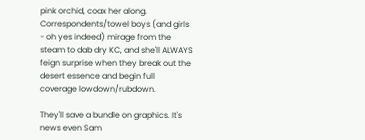pink orchid, coax her along. Correspondents/towel boys (and girls - oh yes indeed) mirage from the steam to dab dry KC, and she'll ALWAYS feign surprise when they break out the desert essence and begin full coverage lowdown/rubdown.

They'll save a bundle on graphics. It's news even Sam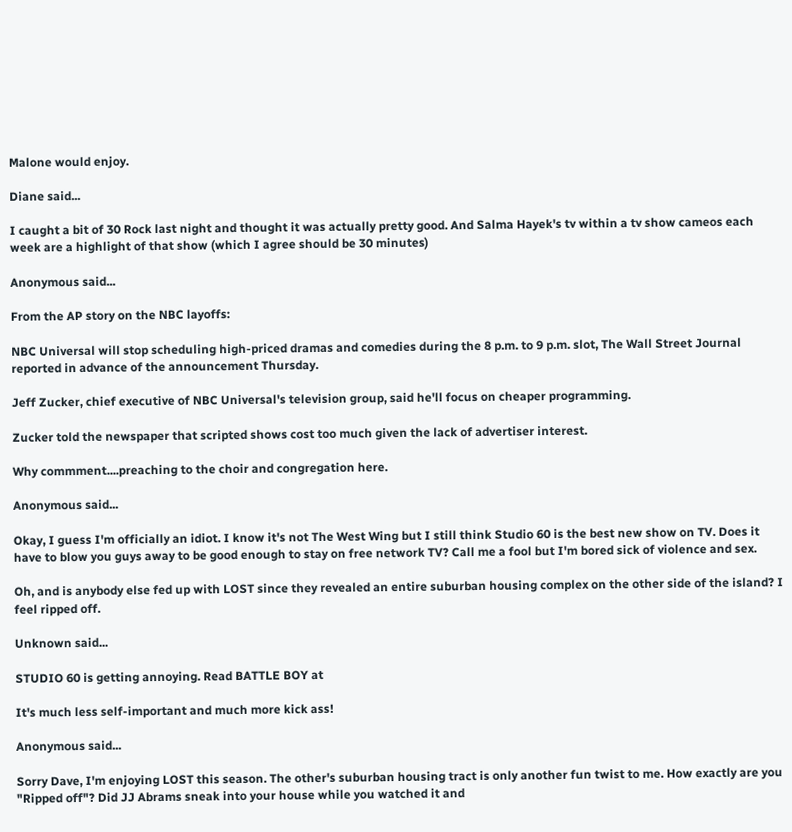Malone would enjoy.

Diane said...

I caught a bit of 30 Rock last night and thought it was actually pretty good. And Salma Hayek's tv within a tv show cameos each week are a highlight of that show (which I agree should be 30 minutes)

Anonymous said...

From the AP story on the NBC layoffs:

NBC Universal will stop scheduling high-priced dramas and comedies during the 8 p.m. to 9 p.m. slot, The Wall Street Journal reported in advance of the announcement Thursday.

Jeff Zucker, chief executive of NBC Universal's television group, said he'll focus on cheaper programming.

Zucker told the newspaper that scripted shows cost too much given the lack of advertiser interest.

Why commment....preaching to the choir and congregation here.

Anonymous said...

Okay, I guess I'm officially an idiot. I know it's not The West Wing but I still think Studio 60 is the best new show on TV. Does it have to blow you guys away to be good enough to stay on free network TV? Call me a fool but I'm bored sick of violence and sex.

Oh, and is anybody else fed up with LOST since they revealed an entire suburban housing complex on the other side of the island? I feel ripped off.

Unknown said...

STUDIO 60 is getting annoying. Read BATTLE BOY at

It's much less self-important and much more kick ass!

Anonymous said...

Sorry Dave, I'm enjoying LOST this season. The other's suburban housing tract is only another fun twist to me. How exactly are you "Ripped off"? Did JJ Abrams sneak into your house while you watched it and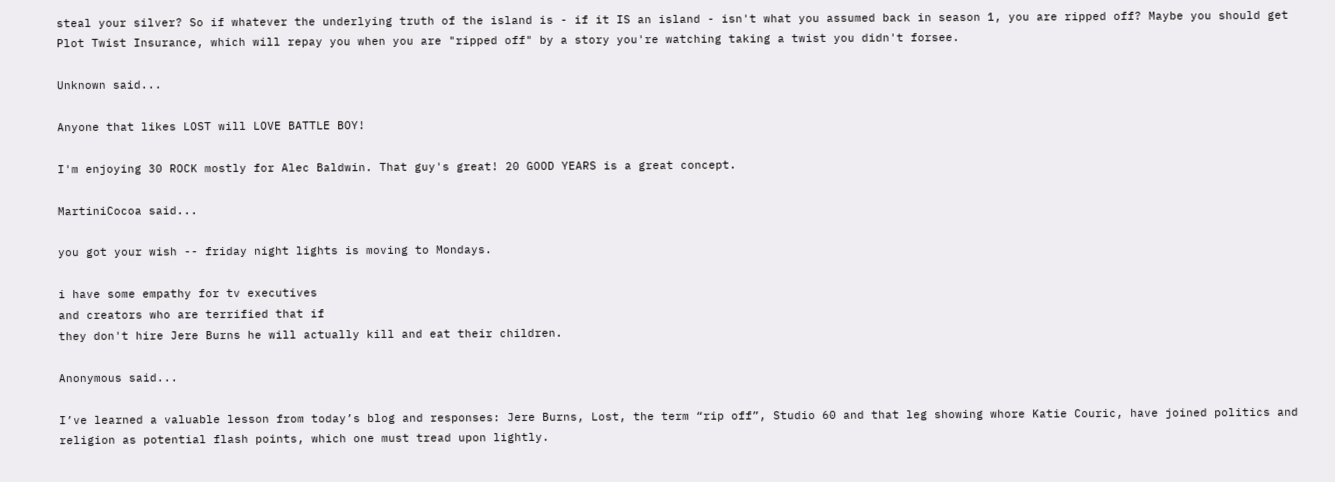steal your silver? So if whatever the underlying truth of the island is - if it IS an island - isn't what you assumed back in season 1, you are ripped off? Maybe you should get Plot Twist Insurance, which will repay you when you are "ripped off" by a story you're watching taking a twist you didn't forsee.

Unknown said...

Anyone that likes LOST will LOVE BATTLE BOY!

I'm enjoying 30 ROCK mostly for Alec Baldwin. That guy's great! 20 GOOD YEARS is a great concept.

MartiniCocoa said...

you got your wish -- friday night lights is moving to Mondays.

i have some empathy for tv executives
and creators who are terrified that if
they don't hire Jere Burns he will actually kill and eat their children.

Anonymous said...

I’ve learned a valuable lesson from today’s blog and responses: Jere Burns, Lost, the term “rip off”, Studio 60 and that leg showing whore Katie Couric, have joined politics and religion as potential flash points, which one must tread upon lightly.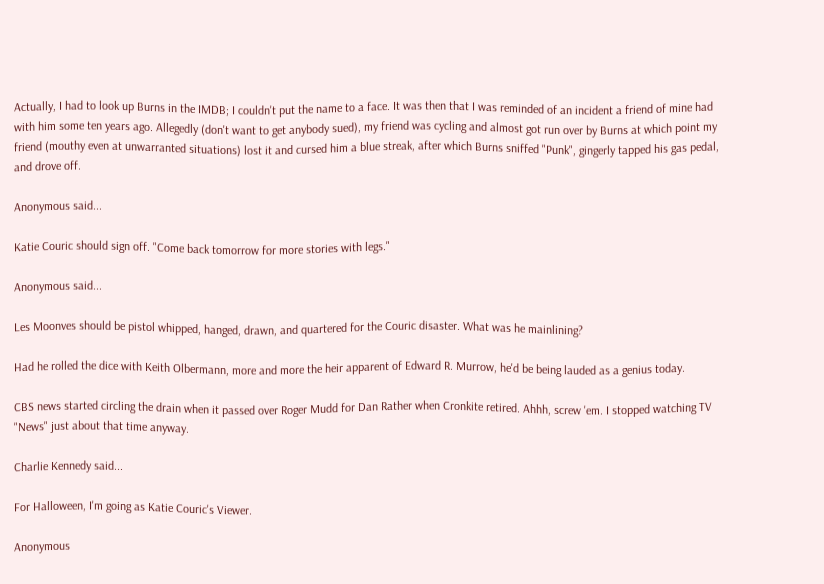Actually, I had to look up Burns in the IMDB; I couldn't put the name to a face. It was then that I was reminded of an incident a friend of mine had with him some ten years ago. Allegedly (don't want to get anybody sued), my friend was cycling and almost got run over by Burns at which point my friend (mouthy even at unwarranted situations) lost it and cursed him a blue streak, after which Burns sniffed "Punk", gingerly tapped his gas pedal, and drove off.

Anonymous said...

Katie Couric should sign off. "Come back tomorrow for more stories with legs."

Anonymous said...

Les Moonves should be pistol whipped, hanged, drawn, and quartered for the Couric disaster. What was he mainlining?

Had he rolled the dice with Keith Olbermann, more and more the heir apparent of Edward R. Murrow, he'd be being lauded as a genius today.

CBS news started circling the drain when it passed over Roger Mudd for Dan Rather when Cronkite retired. Ahhh, screw 'em. I stopped watching TV "News" just about that time anyway.

Charlie Kennedy said...

For Halloween, I'm going as Katie Couric's Viewer.

Anonymous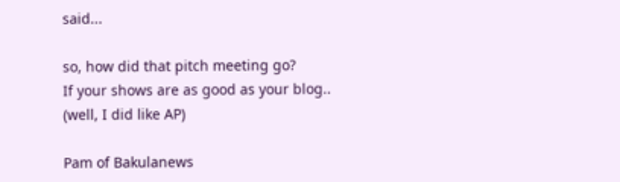said...

so, how did that pitch meeting go?
If your shows are as good as your blog.. (well, I did like AP)

Pam of Bakulanews